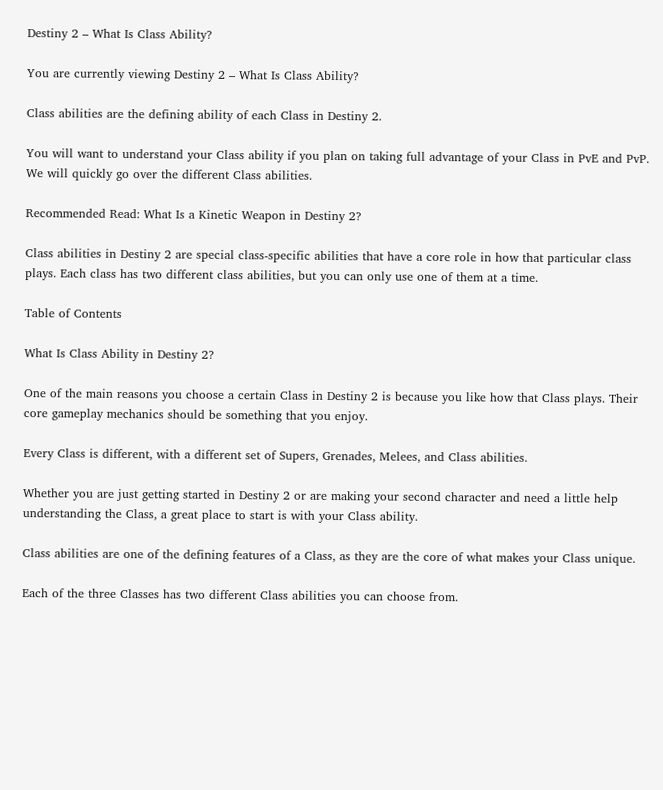Destiny 2 – What Is Class Ability?

You are currently viewing Destiny 2 – What Is Class Ability?

Class abilities are the defining ability of each Class in Destiny 2.

You will want to understand your Class ability if you plan on taking full advantage of your Class in PvE and PvP. We will quickly go over the different Class abilities.

Recommended Read: What Is a Kinetic Weapon in Destiny 2?

Class abilities in Destiny 2 are special class-specific abilities that have a core role in how that particular class plays. Each class has two different class abilities, but you can only use one of them at a time.

Table of Contents

What Is Class Ability in Destiny 2?

One of the main reasons you choose a certain Class in Destiny 2 is because you like how that Class plays. Their core gameplay mechanics should be something that you enjoy.

Every Class is different, with a different set of Supers, Grenades, Melees, and Class abilities.

Whether you are just getting started in Destiny 2 or are making your second character and need a little help understanding the Class, a great place to start is with your Class ability.

Class abilities are one of the defining features of a Class, as they are the core of what makes your Class unique.

Each of the three Classes has two different Class abilities you can choose from.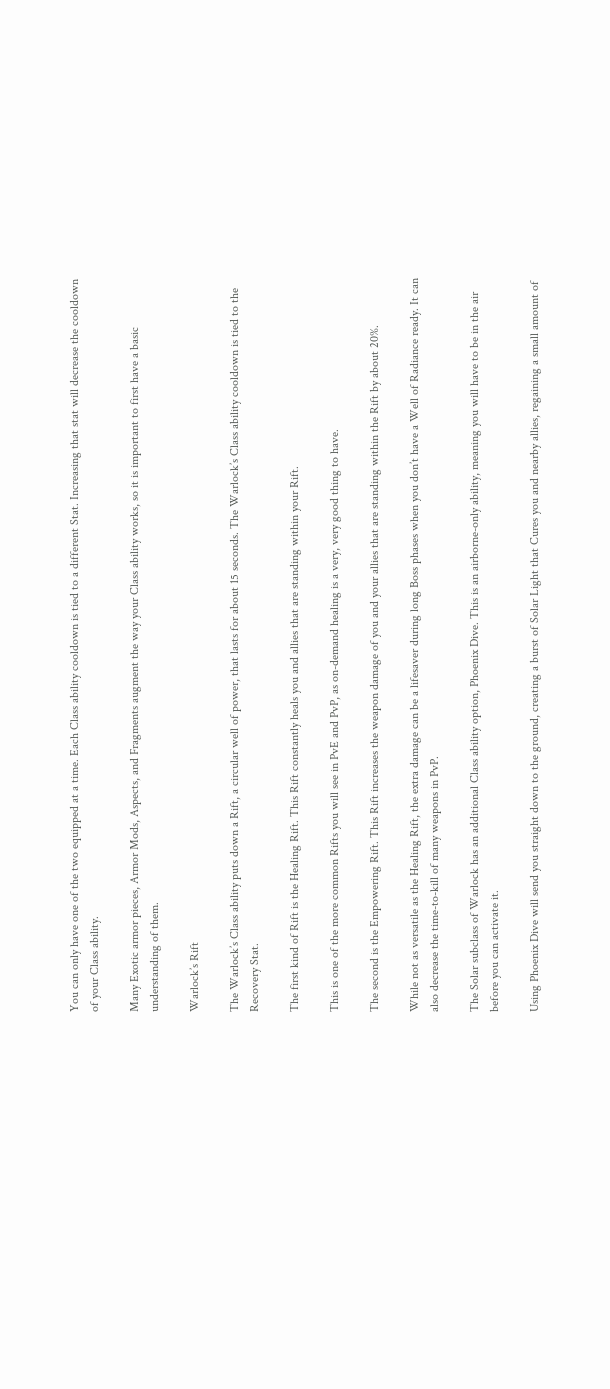You can only have one of the two equipped at a time. Each Class ability cooldown is tied to a different Stat. Increasing that stat will decrease the cooldown of your Class ability.

Many Exotic armor pieces, Armor Mods, Aspects, and Fragments augment the way your Class ability works, so it is important to first have a basic understanding of them.

Warlock’s Rift

The Warlock’s Class ability puts down a Rift, a circular well of power, that lasts for about 15 seconds. The Warlock’s Class ability cooldown is tied to the Recovery Stat.

The first kind of Rift is the Healing Rift. This Rift constantly heals you and allies that are standing within your Rift.

This is one of the more common Rifts you will see in PvE and PvP, as on-demand healing is a very, very good thing to have.

The second is the Empowering Rift. This Rift increases the weapon damage of you and your allies that are standing within the Rift by about 20%.

While not as versatile as the Healing Rift, the extra damage can be a lifesaver during long Boss phases when you don’t have a Well of Radiance ready. It can also decrease the time-to-kill of many weapons in PvP.

The Solar subclass of Warlock has an additional Class ability option, Phoenix Dive. This is an airborne-only ability, meaning you will have to be in the air before you can activate it.

Using Phoenix Dive will send you straight down to the ground, creating a burst of Solar Light that Cures you and nearby allies, regaining a small amount of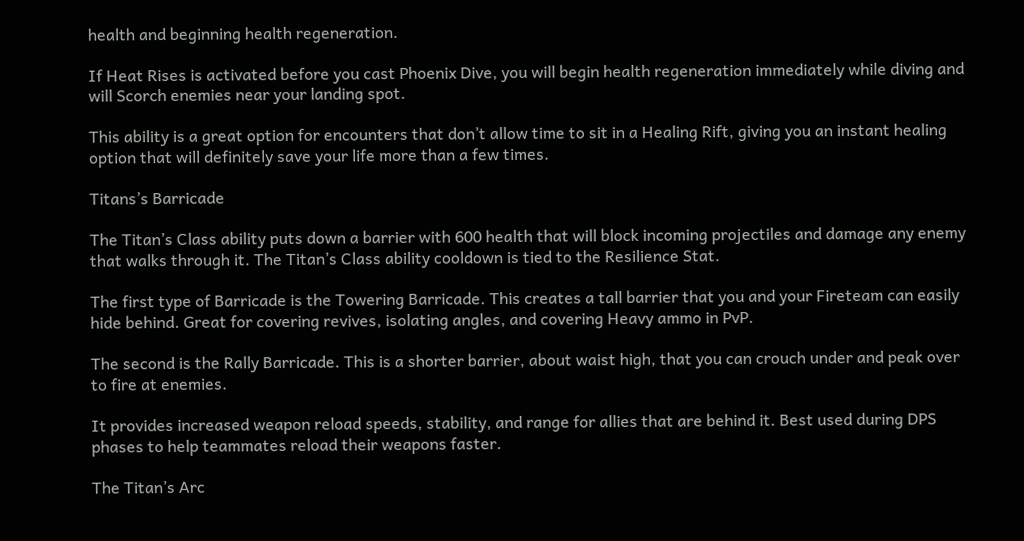health and beginning health regeneration.

If Heat Rises is activated before you cast Phoenix Dive, you will begin health regeneration immediately while diving and will Scorch enemies near your landing spot.

This ability is a great option for encounters that don’t allow time to sit in a Healing Rift, giving you an instant healing option that will definitely save your life more than a few times.

Titans’s Barricade

The Titan’s Class ability puts down a barrier with 600 health that will block incoming projectiles and damage any enemy that walks through it. The Titan’s Class ability cooldown is tied to the Resilience Stat.

The first type of Barricade is the Towering Barricade. This creates a tall barrier that you and your Fireteam can easily hide behind. Great for covering revives, isolating angles, and covering Heavy ammo in PvP.

The second is the Rally Barricade. This is a shorter barrier, about waist high, that you can crouch under and peak over to fire at enemies.

It provides increased weapon reload speeds, stability, and range for allies that are behind it. Best used during DPS phases to help teammates reload their weapons faster.

The Titan’s Arc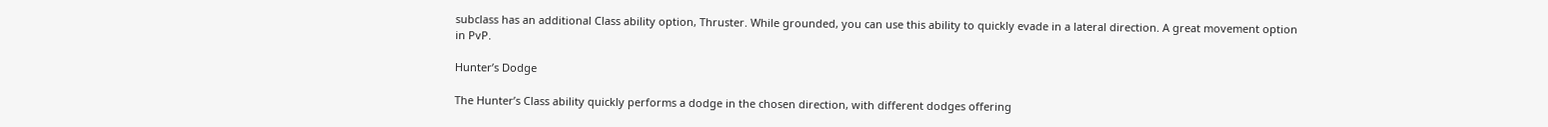subclass has an additional Class ability option, Thruster. While grounded, you can use this ability to quickly evade in a lateral direction. A great movement option in PvP.

Hunter’s Dodge

The Hunter’s Class ability quickly performs a dodge in the chosen direction, with different dodges offering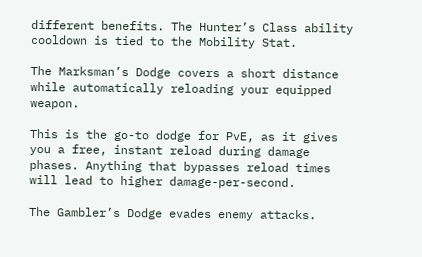different benefits. The Hunter’s Class ability cooldown is tied to the Mobility Stat.

The Marksman’s Dodge covers a short distance while automatically reloading your equipped weapon.

This is the go-to dodge for PvE, as it gives you a free, instant reload during damage phases. Anything that bypasses reload times will lead to higher damage-per-second.

The Gambler’s Dodge evades enemy attacks.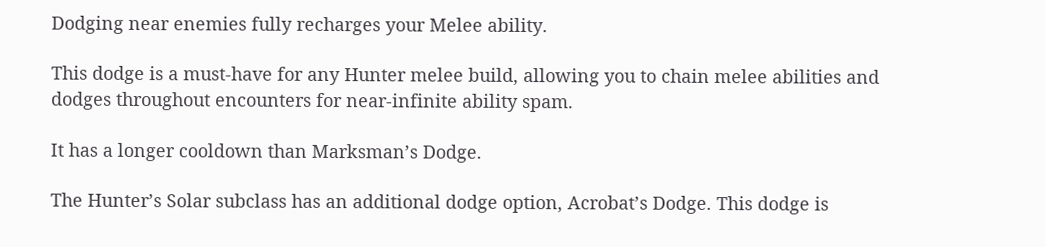Dodging near enemies fully recharges your Melee ability.

This dodge is a must-have for any Hunter melee build, allowing you to chain melee abilities and dodges throughout encounters for near-infinite ability spam.

It has a longer cooldown than Marksman’s Dodge.

The Hunter’s Solar subclass has an additional dodge option, Acrobat’s Dodge. This dodge is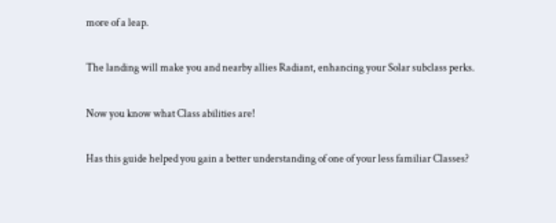more of a leap.

The landing will make you and nearby allies Radiant, enhancing your Solar subclass perks.

Now you know what Class abilities are!

Has this guide helped you gain a better understanding of one of your less familiar Classes?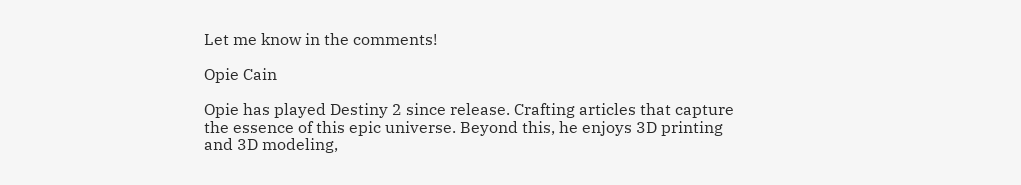Let me know in the comments!

Opie Cain

Opie has played Destiny 2 since release. Crafting articles that capture the essence of this epic universe. Beyond this, he enjoys 3D printing and 3D modeling,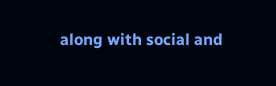along with social and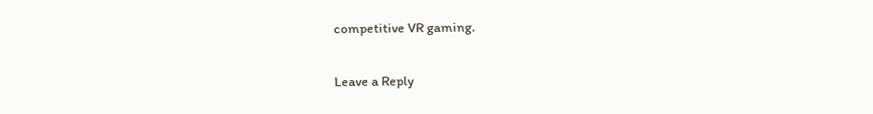competitive VR gaming.

Leave a Reply